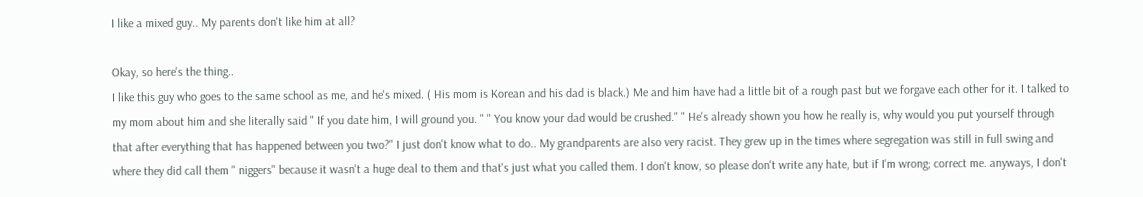I like a mixed guy.. My parents don't like him at all?

Okay, so here's the thing..
I like this guy who goes to the same school as me, and he's mixed. ( His mom is Korean and his dad is black.) Me and him have had a little bit of a rough past but we forgave each other for it. I talked to my mom about him and she literally said " If you date him, I will ground you. " " You know your dad would be crushed." " He's already shown you how he really is, why would you put yourself through that after everything that has happened between you two?" I just don't know what to do.. My grandparents are also very racist. They grew up in the times where segregation was still in full swing and where they did call them " niggers" because it wasn't a huge deal to them and that's just what you called them. I don't know, so please don't write any hate, but if I'm wrong; correct me. anyways, I don't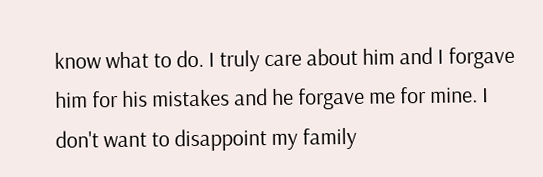know what to do. I truly care about him and I forgave him for his mistakes and he forgave me for mine. I don't want to disappoint my family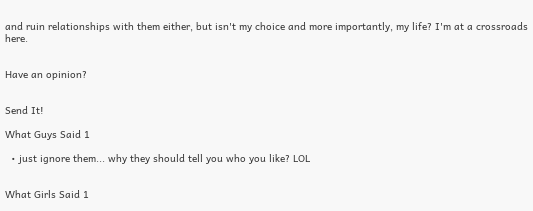and ruin relationships with them either, but isn't my choice and more importantly, my life? I'm at a crossroads here.


Have an opinion?


Send It!

What Guys Said 1

  • just ignore them... why they should tell you who you like? LOL


What Girls Said 1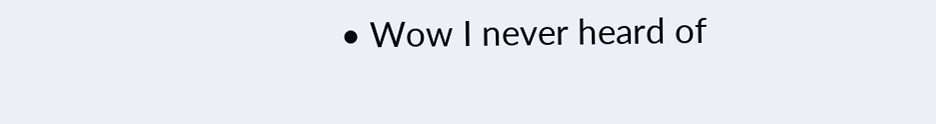• Wow I never heard of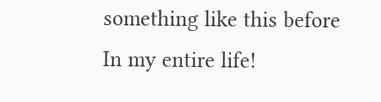something like this before In my entire life!